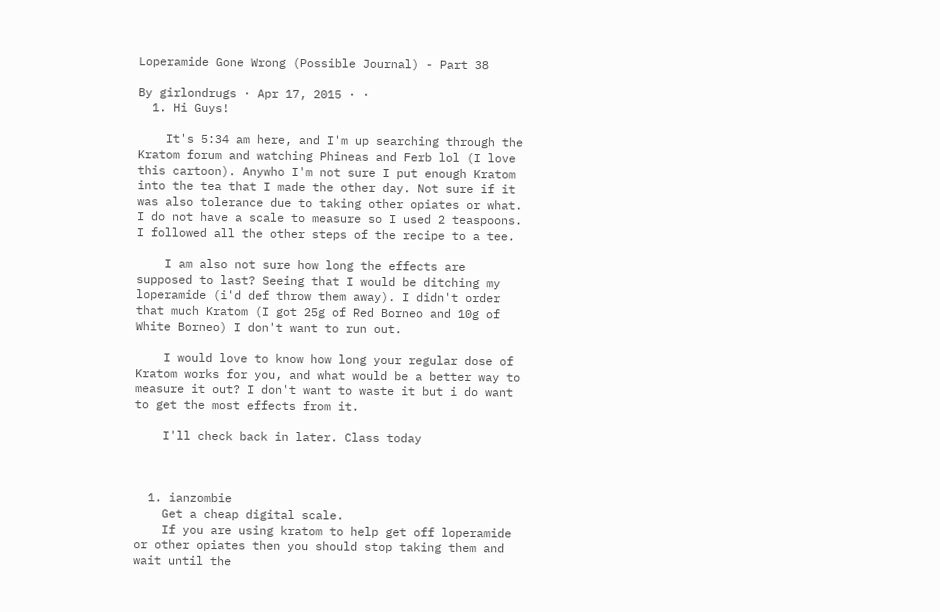Loperamide Gone Wrong (Possible Journal) - Part 38

By girlondrugs · Apr 17, 2015 · ·
  1. Hi Guys!

    It's 5:34 am here, and I'm up searching through the Kratom forum and watching Phineas and Ferb lol (I love this cartoon). Anywho I'm not sure I put enough Kratom into the tea that I made the other day. Not sure if it was also tolerance due to taking other opiates or what. I do not have a scale to measure so I used 2 teaspoons. I followed all the other steps of the recipe to a tee.

    I am also not sure how long the effects are supposed to last? Seeing that I would be ditching my loperamide (i'd def throw them away). I didn't order that much Kratom (I got 25g of Red Borneo and 10g of White Borneo) I don't want to run out.

    I would love to know how long your regular dose of Kratom works for you, and what would be a better way to measure it out? I don't want to waste it but i do want to get the most effects from it.

    I'll check back in later. Class today



  1. ianzombie
    Get a cheap digital scale.
    If you are using kratom to help get off loperamide or other opiates then you should stop taking them and wait until the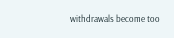withdrawals become too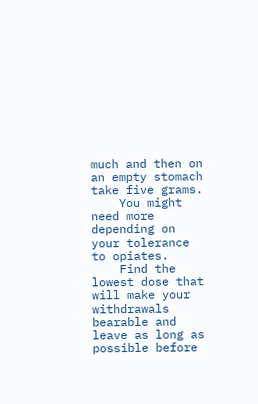much and then on an empty stomach take five grams.
    You might need more depending on your tolerance to opiates.
    Find the lowest dose that will make your withdrawals bearable and leave as long as possible before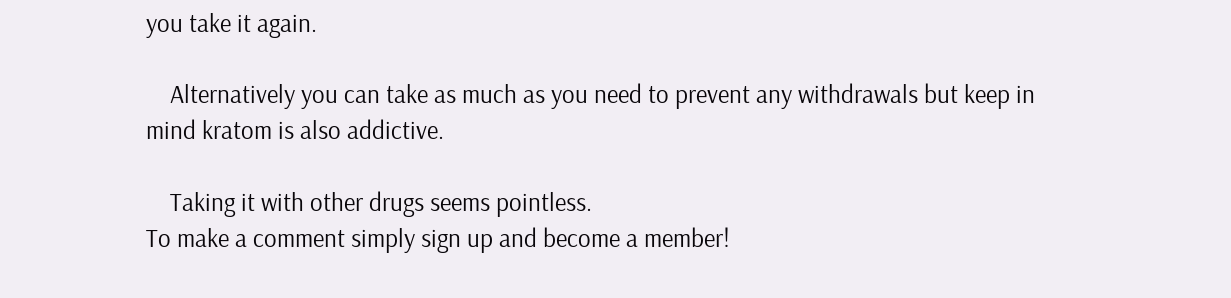you take it again.

    Alternatively you can take as much as you need to prevent any withdrawals but keep in mind kratom is also addictive.

    Taking it with other drugs seems pointless.
To make a comment simply sign up and become a member!